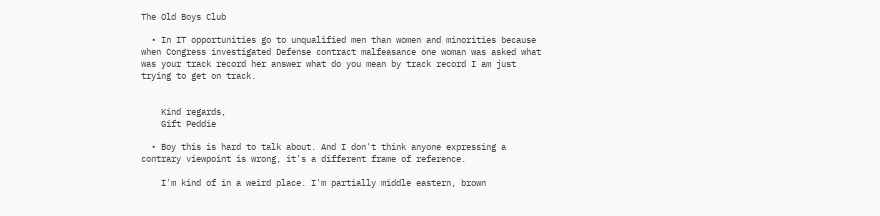The Old Boys Club

  • In IT opportunities go to unqualified men than women and minorities because when Congress investigated Defense contract malfeasance one woman was asked what was your track record her answer what do you mean by track record I am just trying to get on track.


    Kind regards,
    Gift Peddie

  • Boy this is hard to talk about. And I don't think anyone expressing a contrary viewpoint is wrong, it's a different frame of reference.

    I'm kind of in a weird place. I'm partially middle eastern, brown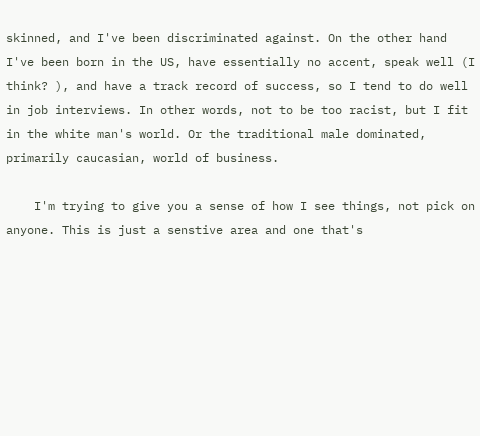skinned, and I've been discriminated against. On the other hand I've been born in the US, have essentially no accent, speak well (I think? ), and have a track record of success, so I tend to do well in job interviews. In other words, not to be too racist, but I fit in the white man's world. Or the traditional male dominated, primarily caucasian, world of business.

    I'm trying to give you a sense of how I see things, not pick on anyone. This is just a senstive area and one that's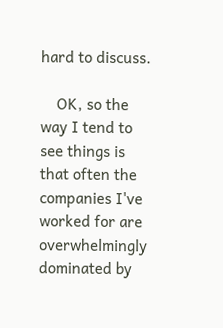hard to discuss.

    OK, so the way I tend to see things is that often the companies I've worked for are overwhelmingly dominated by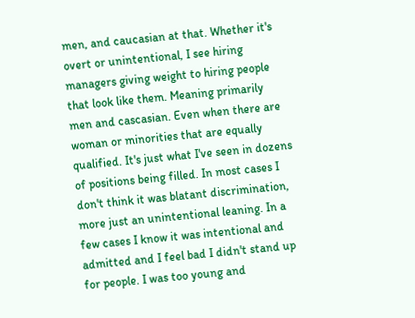men, and caucasian at that. Whether it's overt or unintentional, I see hiring managers giving weight to hiring people that look like them. Meaning primarily men and cascasian. Even when there are woman or minorities that are equally qualified. It's just what I've seen in dozens of positions being filled. In most cases I don't think it was blatant discrimination, more just an unintentional leaning. In a few cases I know it was intentional and admitted and I feel bad I didn't stand up for people. I was too young and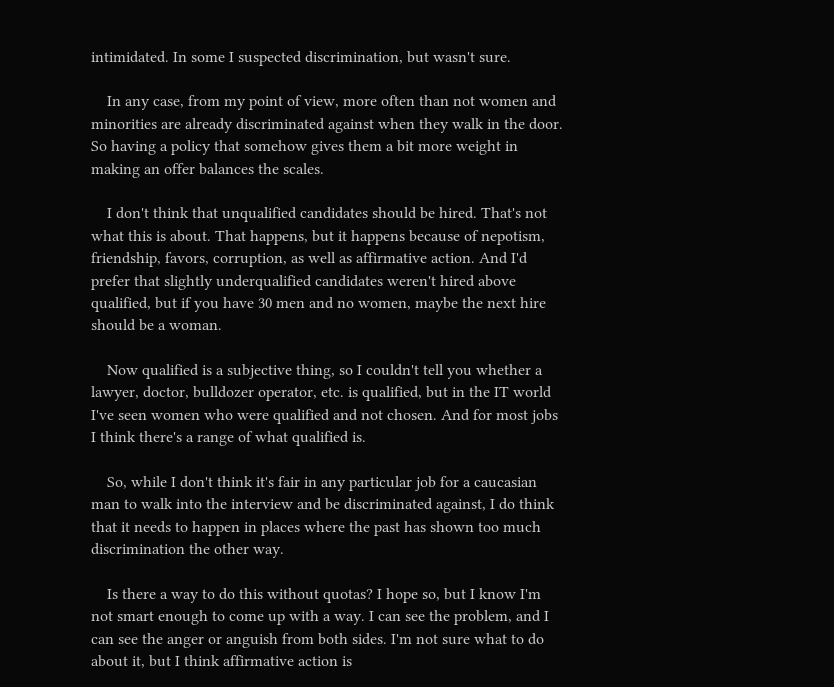intimidated. In some I suspected discrimination, but wasn't sure.

    In any case, from my point of view, more often than not women and minorities are already discriminated against when they walk in the door. So having a policy that somehow gives them a bit more weight in making an offer balances the scales.

    I don't think that unqualified candidates should be hired. That's not what this is about. That happens, but it happens because of nepotism, friendship, favors, corruption, as well as affirmative action. And I'd prefer that slightly underqualified candidates weren't hired above qualified, but if you have 30 men and no women, maybe the next hire should be a woman.

    Now qualified is a subjective thing, so I couldn't tell you whether a lawyer, doctor, bulldozer operator, etc. is qualified, but in the IT world I've seen women who were qualified and not chosen. And for most jobs I think there's a range of what qualified is.

    So, while I don't think it's fair in any particular job for a caucasian man to walk into the interview and be discriminated against, I do think that it needs to happen in places where the past has shown too much discrimination the other way.

    Is there a way to do this without quotas? I hope so, but I know I'm not smart enough to come up with a way. I can see the problem, and I can see the anger or anguish from both sides. I'm not sure what to do about it, but I think affirmative action is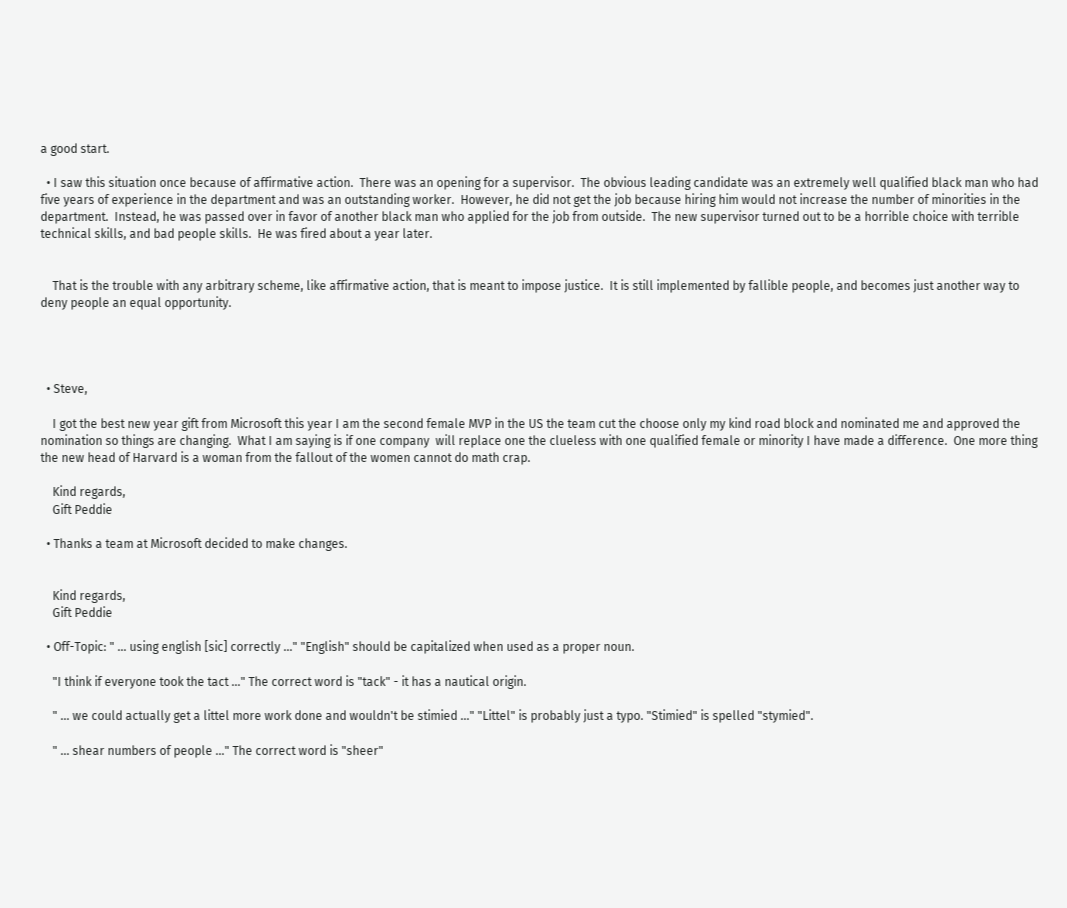a good start.

  • I saw this situation once because of affirmative action.  There was an opening for a supervisor.  The obvious leading candidate was an extremely well qualified black man who had five years of experience in the department and was an outstanding worker.  However, he did not get the job because hiring him would not increase the number of minorities in the department.  Instead, he was passed over in favor of another black man who applied for the job from outside.  The new supervisor turned out to be a horrible choice with terrible technical skills, and bad people skills.  He was fired about a year later.


    That is the trouble with any arbitrary scheme, like affirmative action, that is meant to impose justice.  It is still implemented by fallible people, and becomes just another way to deny people an equal opportunity.




  • Steve,

    I got the best new year gift from Microsoft this year I am the second female MVP in the US the team cut the choose only my kind road block and nominated me and approved the nomination so things are changing.  What I am saying is if one company  will replace one the clueless with one qualified female or minority I have made a difference.  One more thing the new head of Harvard is a woman from the fallout of the women cannot do math crap.

    Kind regards,
    Gift Peddie

  • Thanks a team at Microsoft decided to make changes.


    Kind regards,
    Gift Peddie

  • Off-Topic: " ... using english [sic] correctly ..." "English" should be capitalized when used as a proper noun.

    "I think if everyone took the tact ..." The correct word is "tack" - it has a nautical origin.

    " ... we could actually get a littel more work done and wouldn't be stimied ..." "Littel" is probably just a typo. "Stimied" is spelled "stymied".

    " ... shear numbers of people ..." The correct word is "sheer"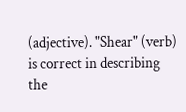(adjective). "Shear" (verb) is correct in describing the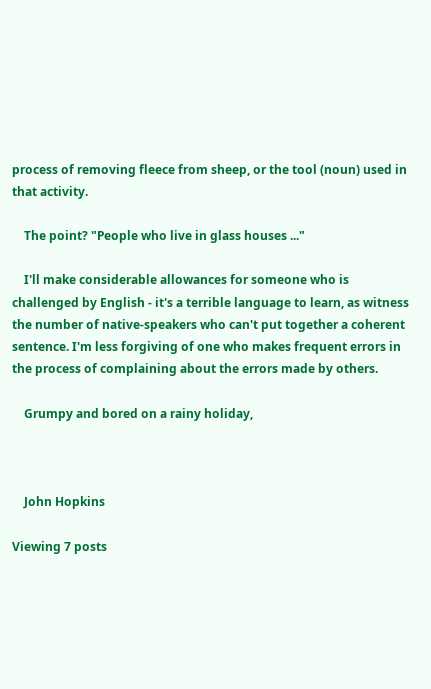process of removing fleece from sheep, or the tool (noun) used in that activity.

    The point? "People who live in glass houses ..."

    I'll make considerable allowances for someone who is challenged by English - it's a terrible language to learn, as witness the number of native-speakers who can't put together a coherent sentence. I'm less forgiving of one who makes frequent errors in the process of complaining about the errors made by others.

    Grumpy and bored on a rainy holiday,



    John Hopkins

Viewing 7 posts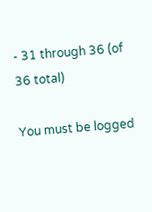- 31 through 36 (of 36 total)

You must be logged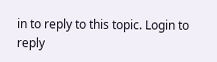in to reply to this topic. Login to reply